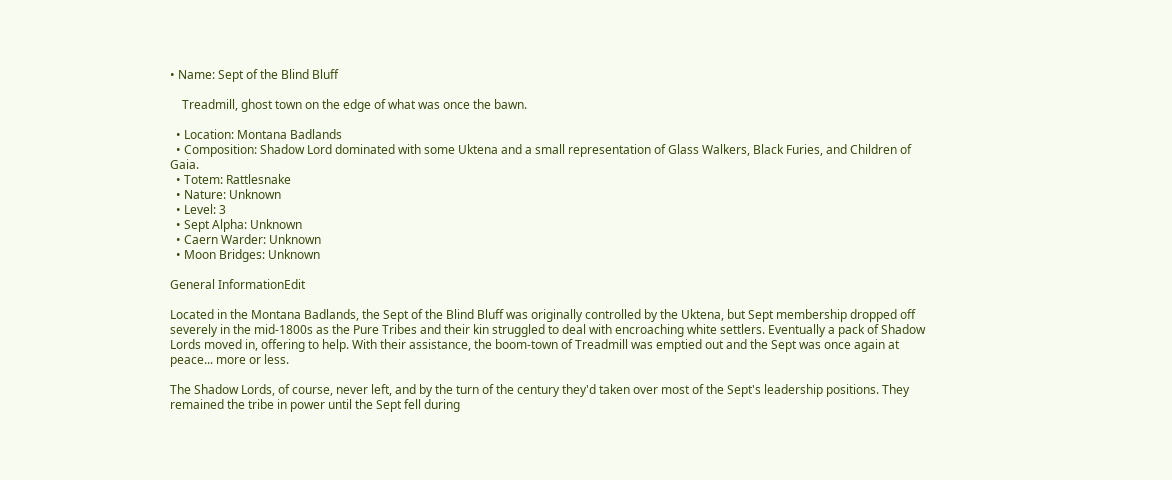• Name: Sept of the Blind Bluff

    Treadmill, ghost town on the edge of what was once the bawn.

  • Location: Montana Badlands
  • Composition: Shadow Lord dominated with some Uktena and a small representation of Glass Walkers, Black Furies, and Children of Gaia.
  • Totem: Rattlesnake
  • Nature: Unknown
  • Level: 3
  • Sept Alpha: Unknown
  • Caern Warder: Unknown
  • Moon Bridges: Unknown

General InformationEdit

Located in the Montana Badlands, the Sept of the Blind Bluff was originally controlled by the Uktena, but Sept membership dropped off severely in the mid-1800s as the Pure Tribes and their kin struggled to deal with encroaching white settlers. Eventually a pack of Shadow Lords moved in, offering to help. With their assistance, the boom-town of Treadmill was emptied out and the Sept was once again at peace... more or less.

The Shadow Lords, of course, never left, and by the turn of the century they'd taken over most of the Sept's leadership positions. They remained the tribe in power until the Sept fell during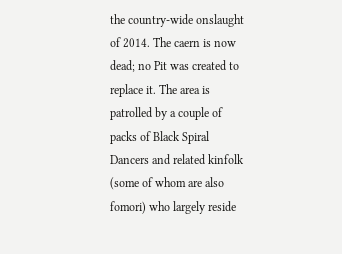the country-wide onslaught of 2014. The caern is now dead; no Pit was created to replace it. The area is patrolled by a couple of packs of Black Spiral Dancers and related kinfolk (some of whom are also fomori) who largely reside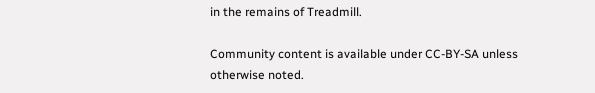in the remains of Treadmill.

Community content is available under CC-BY-SA unless otherwise noted.